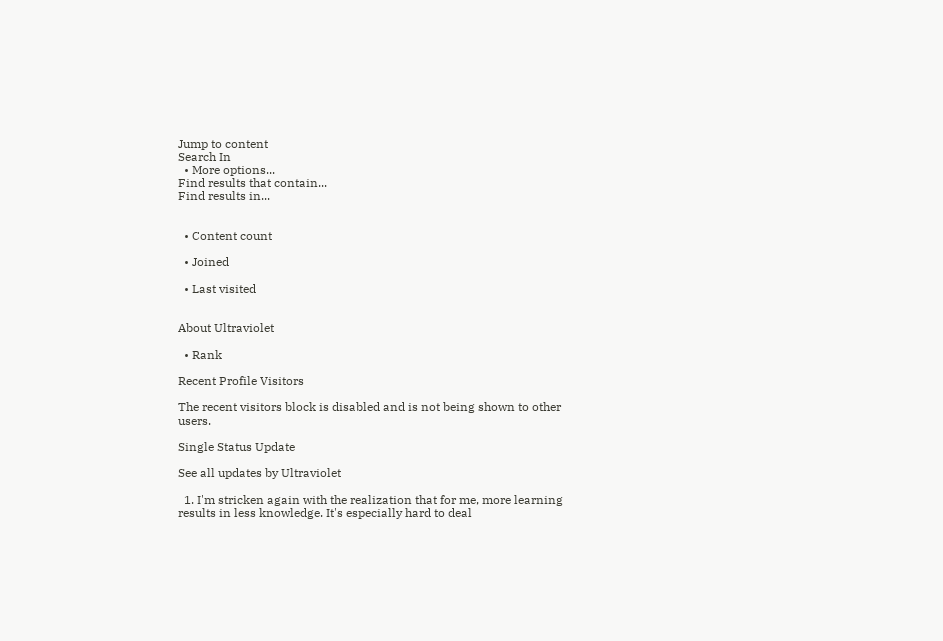Jump to content
Search In
  • More options...
Find results that contain...
Find results in...


  • Content count

  • Joined

  • Last visited


About Ultraviolet

  • Rank

Recent Profile Visitors

The recent visitors block is disabled and is not being shown to other users.

Single Status Update

See all updates by Ultraviolet

  1. I'm stricken again with the realization that for me, more learning results in less knowledge. It's especially hard to deal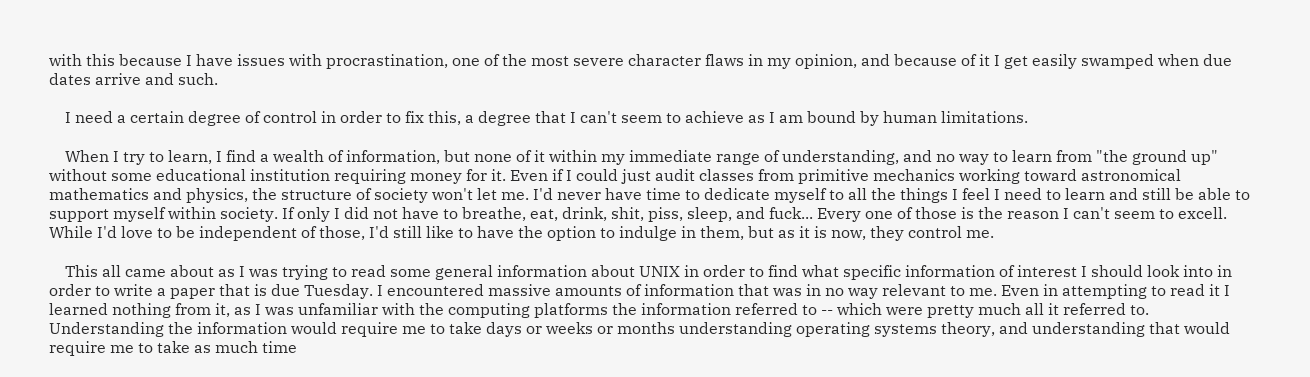with this because I have issues with procrastination, one of the most severe character flaws in my opinion, and because of it I get easily swamped when due dates arrive and such.

    I need a certain degree of control in order to fix this, a degree that I can't seem to achieve as I am bound by human limitations.

    When I try to learn, I find a wealth of information, but none of it within my immediate range of understanding, and no way to learn from "the ground up" without some educational institution requiring money for it. Even if I could just audit classes from primitive mechanics working toward astronomical mathematics and physics, the structure of society won't let me. I'd never have time to dedicate myself to all the things I feel I need to learn and still be able to support myself within society. If only I did not have to breathe, eat, drink, shit, piss, sleep, and fuck... Every one of those is the reason I can't seem to excell. While I'd love to be independent of those, I'd still like to have the option to indulge in them, but as it is now, they control me.

    This all came about as I was trying to read some general information about UNIX in order to find what specific information of interest I should look into in order to write a paper that is due Tuesday. I encountered massive amounts of information that was in no way relevant to me. Even in attempting to read it I learned nothing from it, as I was unfamiliar with the computing platforms the information referred to -- which were pretty much all it referred to. Understanding the information would require me to take days or weeks or months understanding operating systems theory, and understanding that would require me to take as much time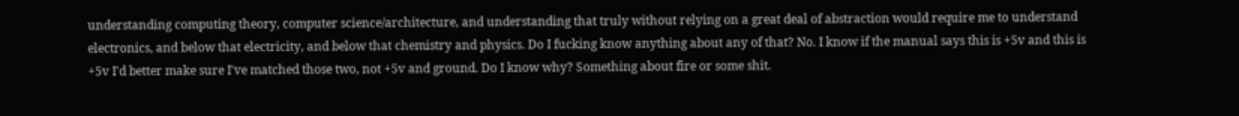understanding computing theory, computer science/architecture, and understanding that truly without relying on a great deal of abstraction would require me to understand electronics, and below that electricity, and below that chemistry and physics. Do I fucking know anything about any of that? No. I know if the manual says this is +5v and this is +5v I'd better make sure I've matched those two, not +5v and ground. Do I know why? Something about fire or some shit.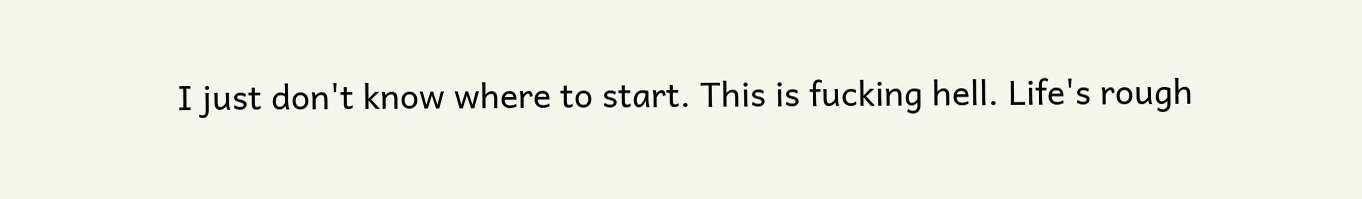I just don't know where to start. This is fucking hell. Life's rough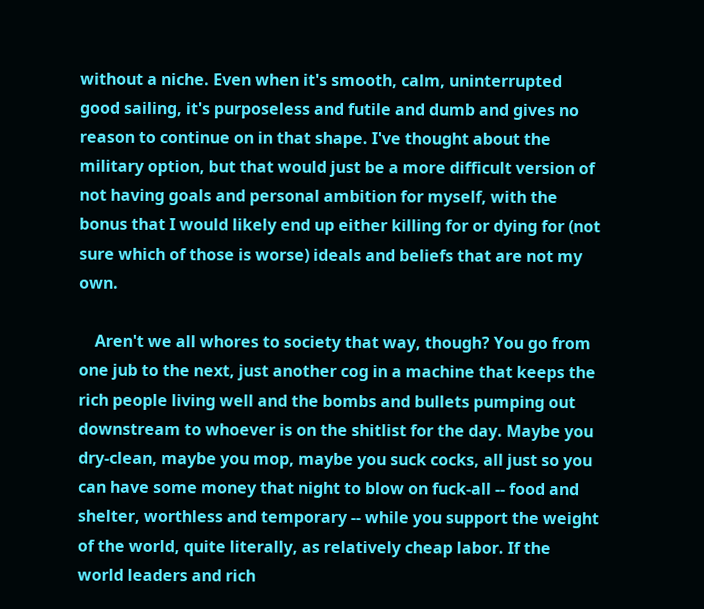without a niche. Even when it's smooth, calm, uninterrupted good sailing, it's purposeless and futile and dumb and gives no reason to continue on in that shape. I've thought about the military option, but that would just be a more difficult version of not having goals and personal ambition for myself, with the bonus that I would likely end up either killing for or dying for (not sure which of those is worse) ideals and beliefs that are not my own.

    Aren't we all whores to society that way, though? You go from one jub to the next, just another cog in a machine that keeps the rich people living well and the bombs and bullets pumping out downstream to whoever is on the shitlist for the day. Maybe you dry-clean, maybe you mop, maybe you suck cocks, all just so you can have some money that night to blow on fuck-all -- food and shelter, worthless and temporary -- while you support the weight of the world, quite literally, as relatively cheap labor. If the world leaders and rich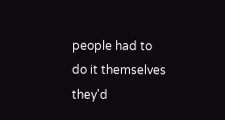people had to do it themselves they'd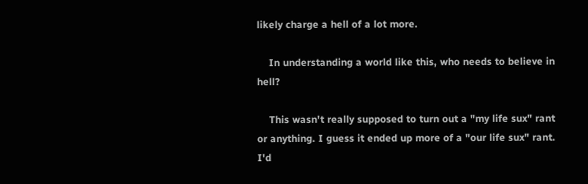likely charge a hell of a lot more.

    In understanding a world like this, who needs to believe in hell?

    This wasn't really supposed to turn out a "my life sux" rant or anything. I guess it ended up more of a "our life sux" rant. I'd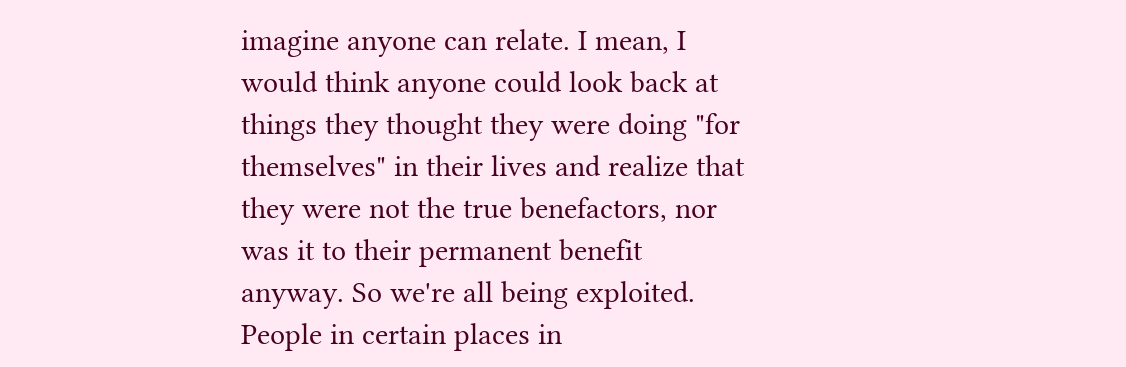imagine anyone can relate. I mean, I would think anyone could look back at things they thought they were doing "for themselves" in their lives and realize that they were not the true benefactors, nor was it to their permanent benefit anyway. So we're all being exploited. People in certain places in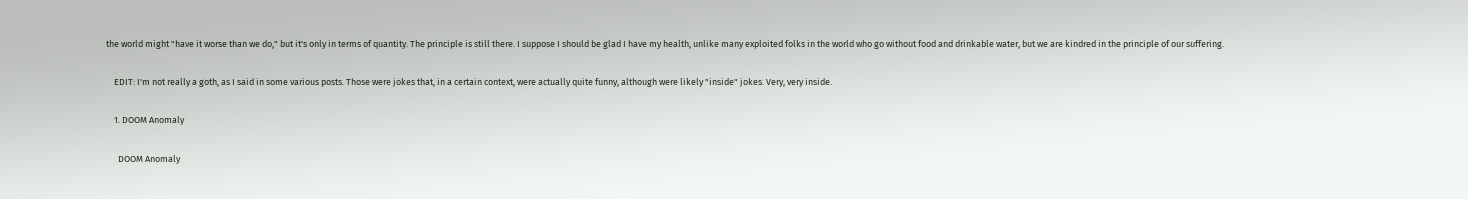the world might "have it worse than we do," but it's only in terms of quantity. The principle is still there. I suppose I should be glad I have my health, unlike many exploited folks in the world who go without food and drinkable water, but we are kindred in the principle of our suffering.

    EDIT: I'm not really a goth, as I said in some various posts. Those were jokes that, in a certain context, were actually quite funny, although were likely "inside" jokes. Very, very inside.

    1. DOOM Anomaly

      DOOM Anomaly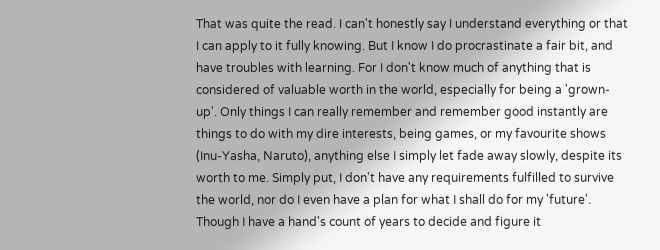That was quite the read. I can't honestly say I understand everything or that I can apply to it fully knowing. But I know I do procrastinate a fair bit, and have troubles with learning. For I don't know much of anything that is considered of valuable worth in the world, especially for being a 'grown-up'. Only things I can really remember and remember good instantly are things to do with my dire interests, being games, or my favourite shows (Inu-Yasha, Naruto), anything else I simply let fade away slowly, despite its worth to me. Simply put, I don't have any requirements fulfilled to survive the world, nor do I even have a plan for what I shall do for my 'future'. Though I have a hand's count of years to decide and figure it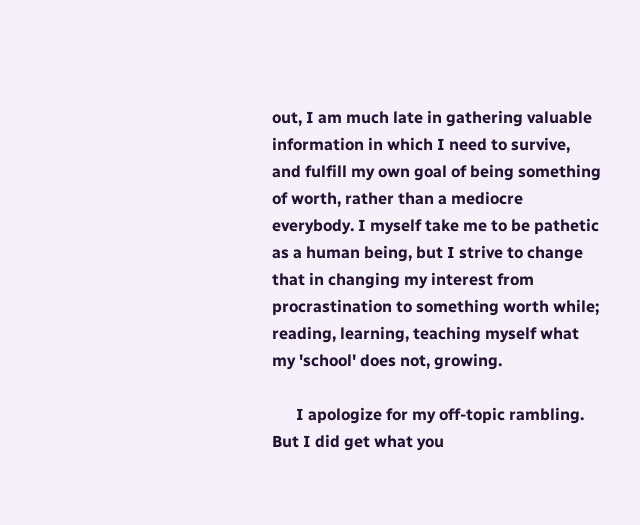out, I am much late in gathering valuable information in which I need to survive, and fulfill my own goal of being something of worth, rather than a mediocre everybody. I myself take me to be pathetic as a human being, but I strive to change that in changing my interest from procrastination to something worth while; reading, learning, teaching myself what my 'school' does not, growing.

      I apologize for my off-topic rambling. But I did get what you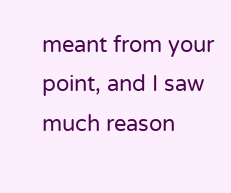meant from your point, and I saw much reason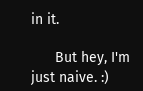in it.

      But hey, I'm just naive. :)